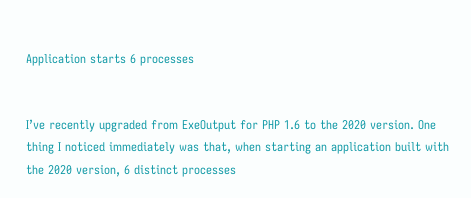Application starts 6 processes


I’ve recently upgraded from ExeOutput for PHP 1.6 to the 2020 version. One thing I noticed immediately was that, when starting an application built with the 2020 version, 6 distinct processes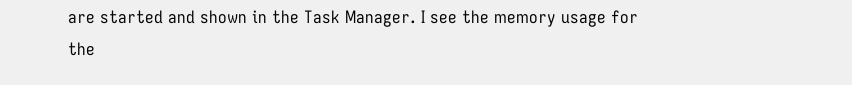are started and shown in the Task Manager. I see the memory usage for the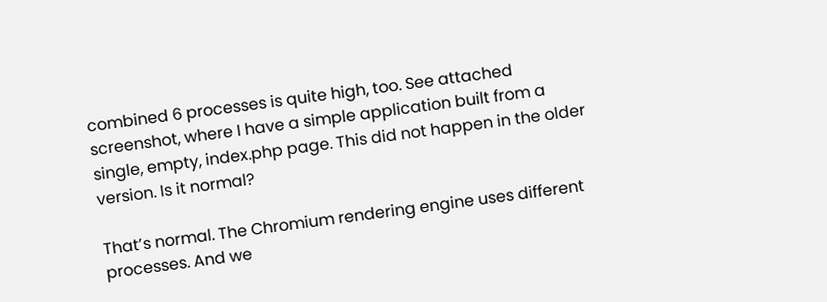combined 6 processes is quite high, too. See attached screenshot, where I have a simple application built from a single, empty, index.php page. This did not happen in the older version. Is it normal?

That’s normal. The Chromium rendering engine uses different processes. And we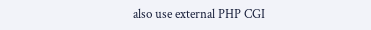also use external PHP CGI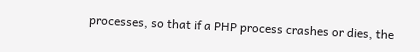processes, so that if a PHP process crashes or dies, the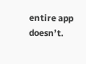entire app doesn’t.